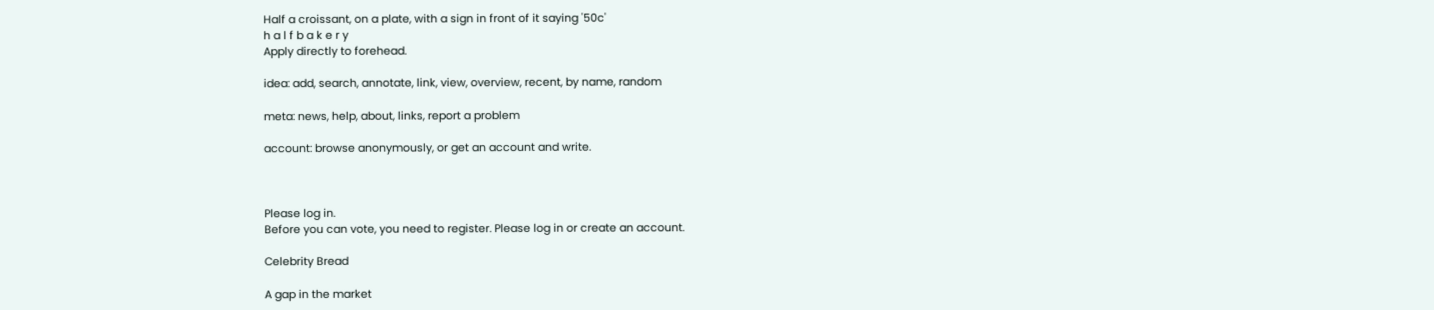Half a croissant, on a plate, with a sign in front of it saying '50c'
h a l f b a k e r y
Apply directly to forehead.

idea: add, search, annotate, link, view, overview, recent, by name, random

meta: news, help, about, links, report a problem

account: browse anonymously, or get an account and write.



Please log in.
Before you can vote, you need to register. Please log in or create an account.

Celebrity Bread

A gap in the market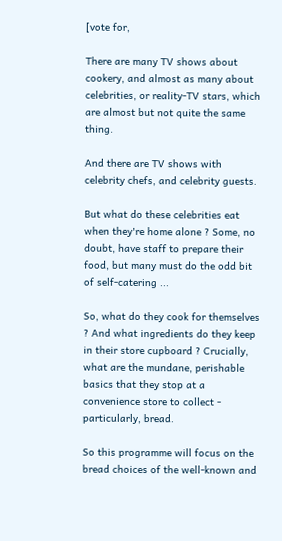[vote for,

There are many TV shows about cookery, and almost as many about celebrities, or reality-TV stars, which are almost but not quite the same thing.

And there are TV shows with celebrity chefs, and celebrity guests.

But what do these celebrities eat when they're home alone ? Some, no doubt, have staff to prepare their food, but many must do the odd bit of self-catering ...

So, what do they cook for themselves ? And what ingredients do they keep in their store cupboard ? Crucially, what are the mundane, perishable basics that they stop at a convenience store to collect - particularly, bread.

So this programme will focus on the bread choices of the well-known and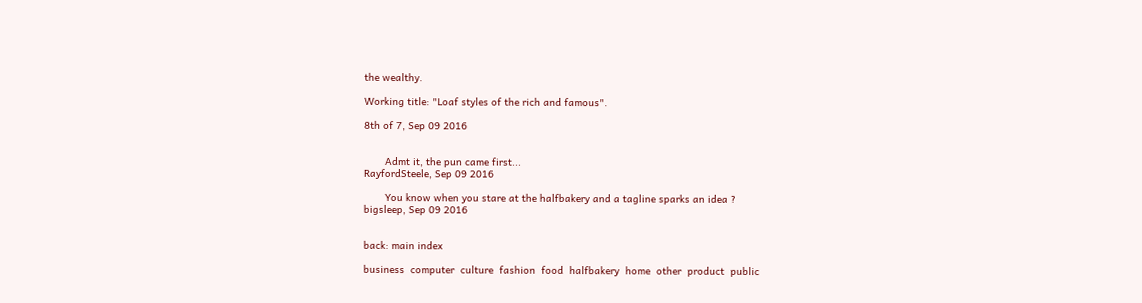the wealthy.

Working title: "Loaf styles of the rich and famous".

8th of 7, Sep 09 2016


       Admt it, the pun came first...
RayfordSteele, Sep 09 2016

       You know when you stare at the halfbakery and a tagline sparks an idea ?
bigsleep, Sep 09 2016


back: main index

business  computer  culture  fashion  food  halfbakery  home  other  product  public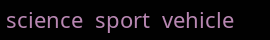science  sport  vehicle